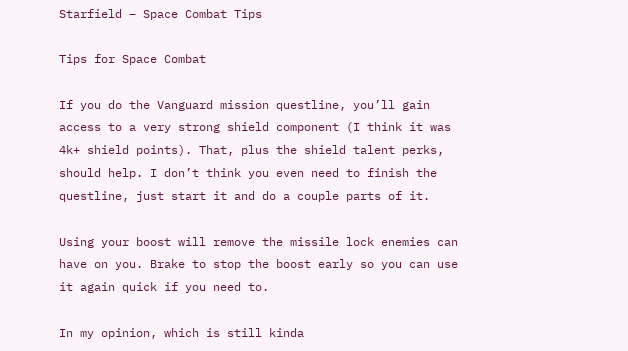Starfield – Space Combat Tips

Tips for Space Combat

If you do the Vanguard mission questline, you’ll gain access to a very strong shield component (I think it was 4k+ shield points). That, plus the shield talent perks, should help. I don’t think you even need to finish the questline, just start it and do a couple parts of it.

Using your boost will remove the missile lock enemies can have on you. Brake to stop the boost early so you can use it again quick if you need to.

In my opinion, which is still kinda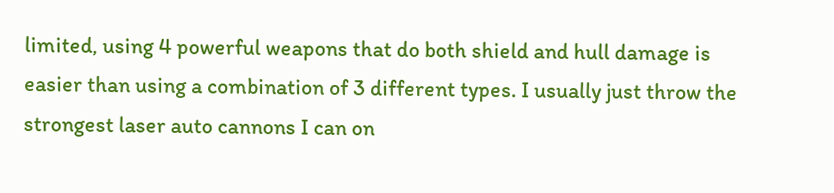limited, using 4 powerful weapons that do both shield and hull damage is easier than using a combination of 3 different types. I usually just throw the strongest laser auto cannons I can on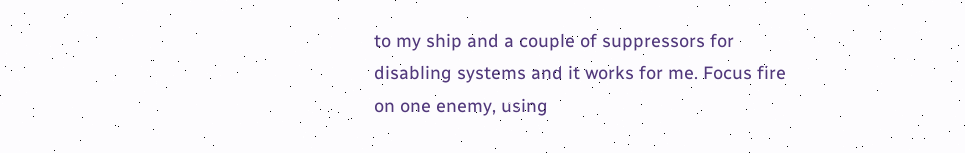to my ship and a couple of suppressors for disabling systems and it works for me. Focus fire on one enemy, using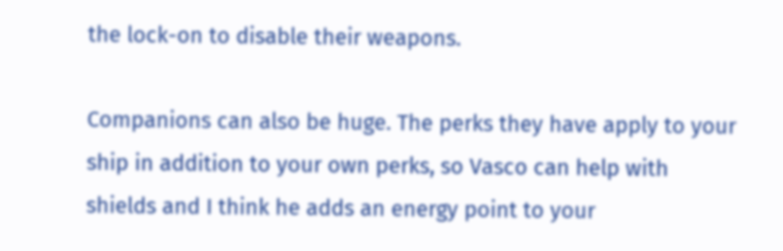the lock-on to disable their weapons.

Companions can also be huge. The perks they have apply to your ship in addition to your own perks, so Vasco can help with shields and I think he adds an energy point to your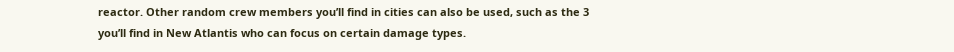reactor. Other random crew members you’ll find in cities can also be used, such as the 3 you’ll find in New Atlantis who can focus on certain damage types.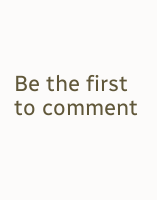Be the first to comment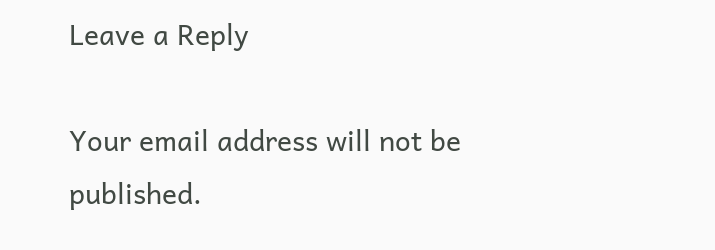Leave a Reply

Your email address will not be published.